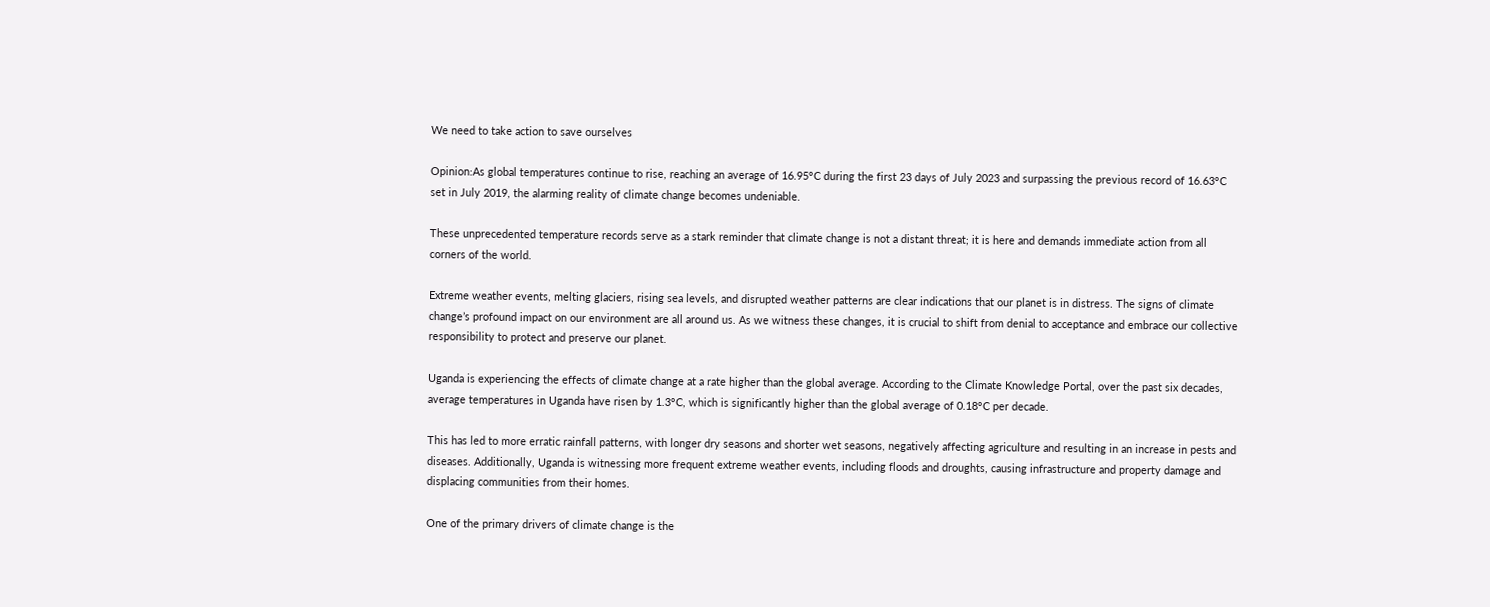We need to take action to save ourselves

Opinion:As global temperatures continue to rise, reaching an average of 16.95°C during the first 23 days of July 2023 and surpassing the previous record of 16.63°C set in July 2019, the alarming reality of climate change becomes undeniable.

These unprecedented temperature records serve as a stark reminder that climate change is not a distant threat; it is here and demands immediate action from all corners of the world.

Extreme weather events, melting glaciers, rising sea levels, and disrupted weather patterns are clear indications that our planet is in distress. The signs of climate change’s profound impact on our environment are all around us. As we witness these changes, it is crucial to shift from denial to acceptance and embrace our collective responsibility to protect and preserve our planet.

Uganda is experiencing the effects of climate change at a rate higher than the global average. According to the Climate Knowledge Portal, over the past six decades, average temperatures in Uganda have risen by 1.3°C, which is significantly higher than the global average of 0.18°C per decade.

This has led to more erratic rainfall patterns, with longer dry seasons and shorter wet seasons, negatively affecting agriculture and resulting in an increase in pests and diseases. Additionally, Uganda is witnessing more frequent extreme weather events, including floods and droughts, causing infrastructure and property damage and displacing communities from their homes.

One of the primary drivers of climate change is the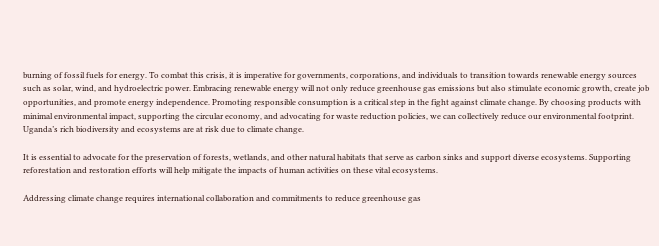burning of fossil fuels for energy. To combat this crisis, it is imperative for governments, corporations, and individuals to transition towards renewable energy sources such as solar, wind, and hydroelectric power. Embracing renewable energy will not only reduce greenhouse gas emissions but also stimulate economic growth, create job opportunities, and promote energy independence. Promoting responsible consumption is a critical step in the fight against climate change. By choosing products with minimal environmental impact, supporting the circular economy, and advocating for waste reduction policies, we can collectively reduce our environmental footprint. Uganda’s rich biodiversity and ecosystems are at risk due to climate change.

It is essential to advocate for the preservation of forests, wetlands, and other natural habitats that serve as carbon sinks and support diverse ecosystems. Supporting reforestation and restoration efforts will help mitigate the impacts of human activities on these vital ecosystems.

Addressing climate change requires international collaboration and commitments to reduce greenhouse gas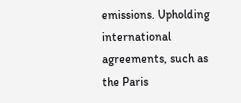emissions. Upholding international agreements, such as the Paris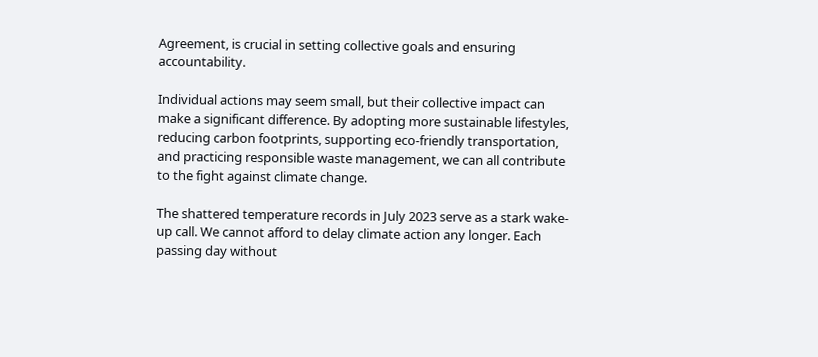Agreement, is crucial in setting collective goals and ensuring accountability.

Individual actions may seem small, but their collective impact can make a significant difference. By adopting more sustainable lifestyles, reducing carbon footprints, supporting eco-friendly transportation, and practicing responsible waste management, we can all contribute to the fight against climate change.

The shattered temperature records in July 2023 serve as a stark wake-up call. We cannot afford to delay climate action any longer. Each passing day without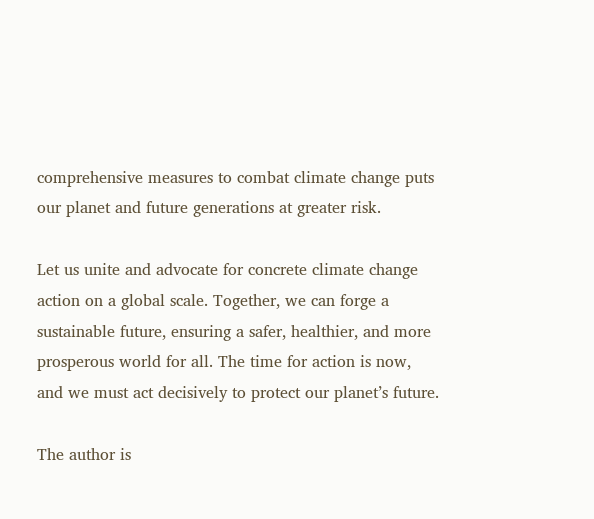comprehensive measures to combat climate change puts our planet and future generations at greater risk.

Let us unite and advocate for concrete climate change action on a global scale. Together, we can forge a sustainable future, ensuring a safer, healthier, and more prosperous world for all. The time for action is now, and we must act decisively to protect our planet’s future.

The author is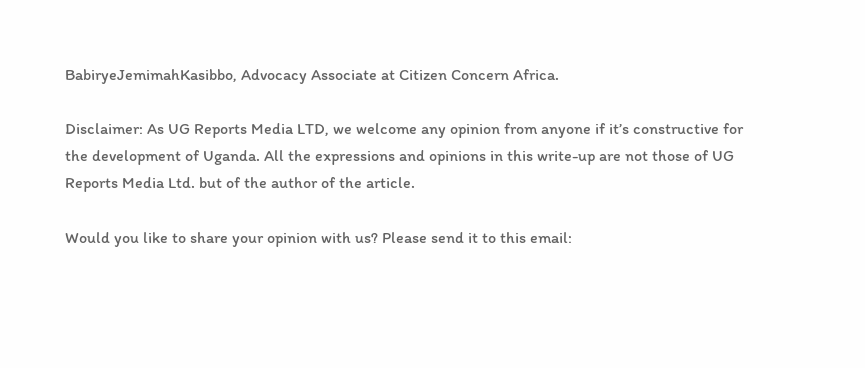BabiryeJemimahKasibbo, Advocacy Associate at Citizen Concern Africa.

Disclaimer: As UG Reports Media LTD, we welcome any opinion from anyone if it’s constructive for the development of Uganda. All the expressions and opinions in this write-up are not those of UG Reports Media Ltd. but of the author of the article.

Would you like to share your opinion with us? Please send it to this email: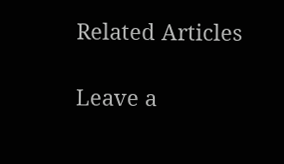Related Articles

Leave a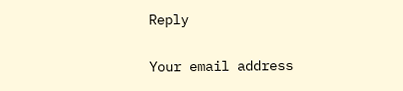Reply

Your email address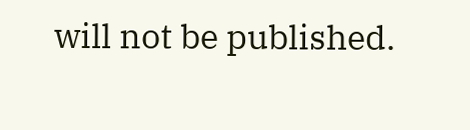will not be published.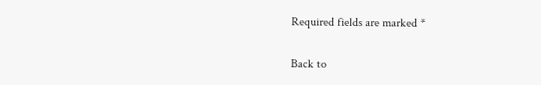Required fields are marked *

Back to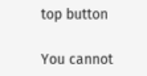top button

You cannot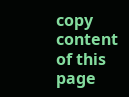copy content of this page